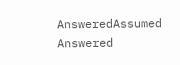AnsweredAssumed Answered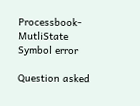Processbook- MutliState Symbol error

Question asked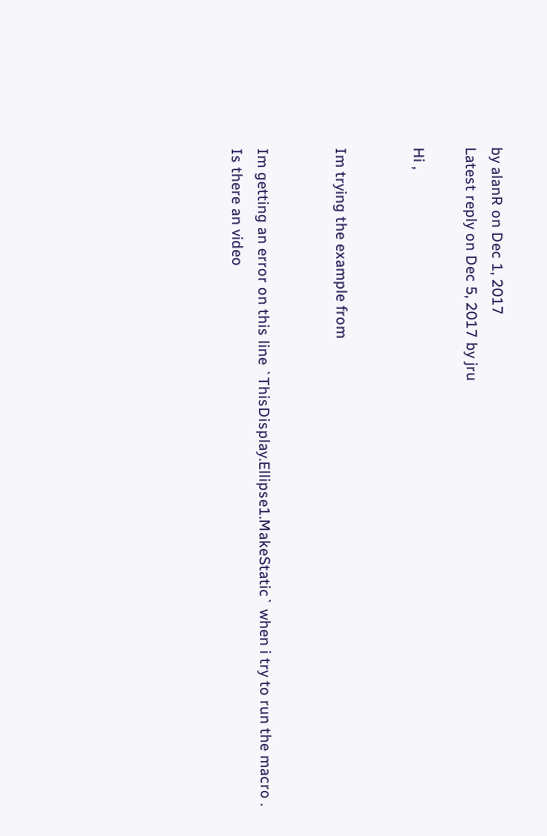by alanR on Dec 1, 2017
Latest reply on Dec 5, 2017 by jru

Hi ,


Im trying the example from


Im getting an error on this line `ThisDisplay.Ellipse1.MakeStatic` when i try to run the macro . Is there an video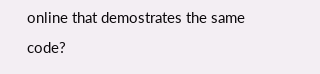online that demostrates the same code?